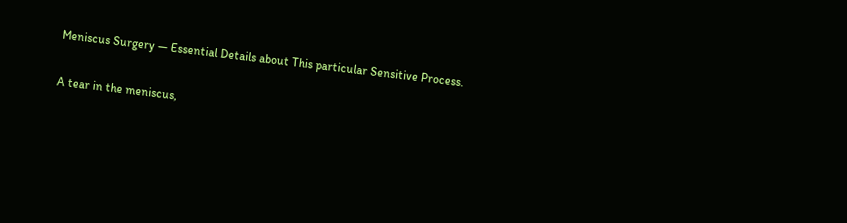Meniscus Surgery — Essential Details about This particular Sensitive Process.

A tear in the meniscus,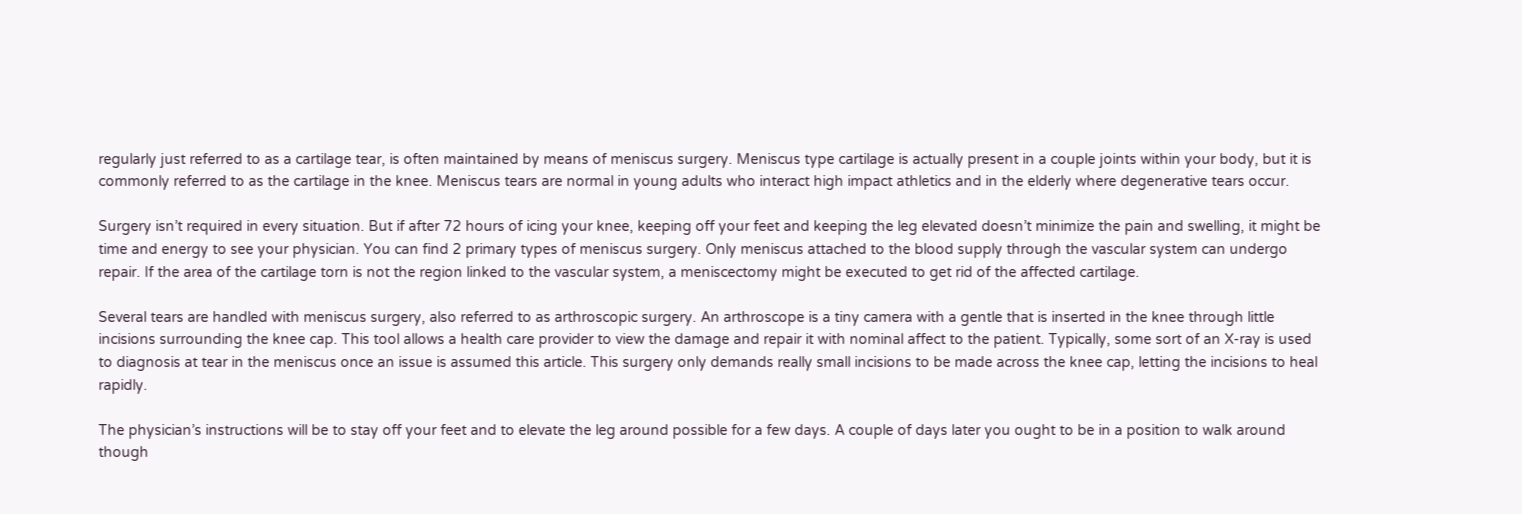regularly just referred to as a cartilage tear, is often maintained by means of meniscus surgery. Meniscus type cartilage is actually present in a couple joints within your body, but it is commonly referred to as the cartilage in the knee. Meniscus tears are normal in young adults who interact high impact athletics and in the elderly where degenerative tears occur.

Surgery isn’t required in every situation. But if after 72 hours of icing your knee, keeping off your feet and keeping the leg elevated doesn’t minimize the pain and swelling, it might be time and energy to see your physician. You can find 2 primary types of meniscus surgery. Only meniscus attached to the blood supply through the vascular system can undergo repair. If the area of the cartilage torn is not the region linked to the vascular system, a meniscectomy might be executed to get rid of the affected cartilage.

Several tears are handled with meniscus surgery, also referred to as arthroscopic surgery. An arthroscope is a tiny camera with a gentle that is inserted in the knee through little incisions surrounding the knee cap. This tool allows a health care provider to view the damage and repair it with nominal affect to the patient. Typically, some sort of an X-ray is used to diagnosis at tear in the meniscus once an issue is assumed this article. This surgery only demands really small incisions to be made across the knee cap, letting the incisions to heal rapidly.

The physician’s instructions will be to stay off your feet and to elevate the leg around possible for a few days. A couple of days later you ought to be in a position to walk around though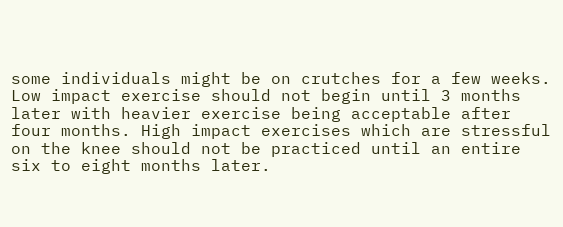some individuals might be on crutches for a few weeks. Low impact exercise should not begin until 3 months later with heavier exercise being acceptable after four months. High impact exercises which are stressful on the knee should not be practiced until an entire six to eight months later.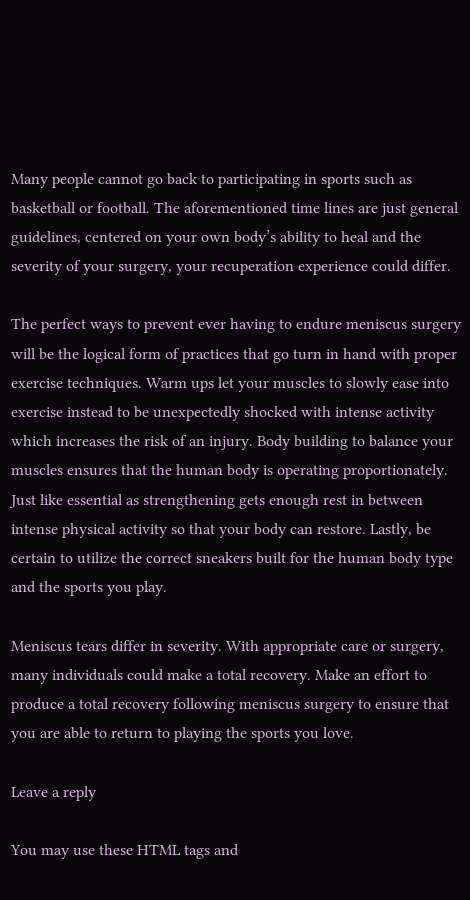Many people cannot go back to participating in sports such as basketball or football. The aforementioned time lines are just general guidelines, centered on your own body’s ability to heal and the severity of your surgery, your recuperation experience could differ.

The perfect ways to prevent ever having to endure meniscus surgery will be the logical form of practices that go turn in hand with proper exercise techniques. Warm ups let your muscles to slowly ease into exercise instead to be unexpectedly shocked with intense activity which increases the risk of an injury. Body building to balance your muscles ensures that the human body is operating proportionately. Just like essential as strengthening gets enough rest in between intense physical activity so that your body can restore. Lastly, be certain to utilize the correct sneakers built for the human body type and the sports you play.

Meniscus tears differ in severity. With appropriate care or surgery, many individuals could make a total recovery. Make an effort to produce a total recovery following meniscus surgery to ensure that you are able to return to playing the sports you love.

Leave a reply

You may use these HTML tags and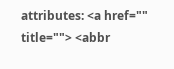attributes: <a href="" title=""> <abbr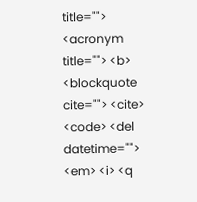title=""> <acronym title=""> <b> <blockquote cite=""> <cite> <code> <del datetime=""> <em> <i> <q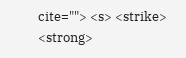cite=""> <s> <strike> <strong>